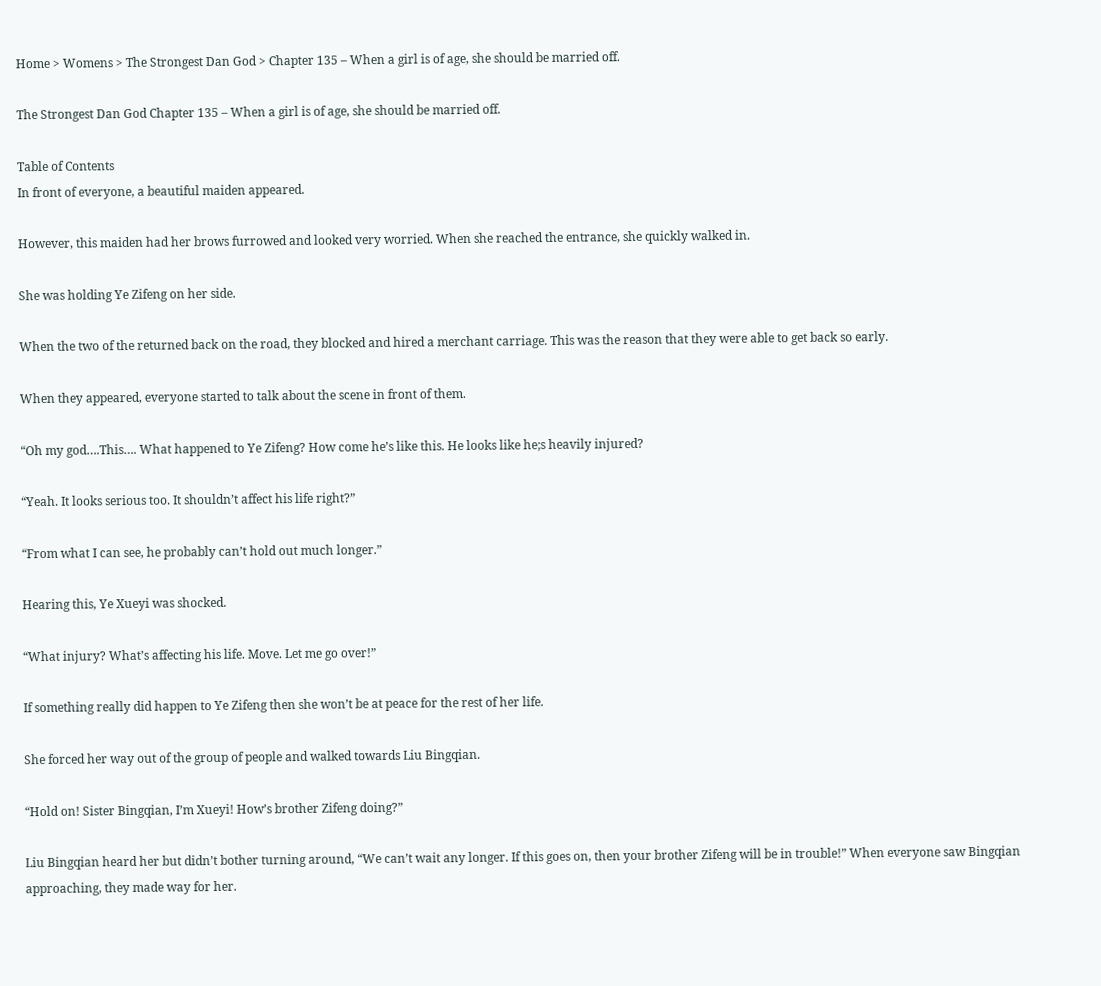Home > Womens > The Strongest Dan God > Chapter 135 – When a girl is of age, she should be married off.

The Strongest Dan God Chapter 135 – When a girl is of age, she should be married off.

Table of Contents
In front of everyone, a beautiful maiden appeared.

However, this maiden had her brows furrowed and looked very worried. When she reached the entrance, she quickly walked in.

She was holding Ye Zifeng on her side.

When the two of the returned back on the road, they blocked and hired a merchant carriage. This was the reason that they were able to get back so early.

When they appeared, everyone started to talk about the scene in front of them.

“Oh my god….This…. What happened to Ye Zifeng? How come he’s like this. He looks like he;s heavily injured?

“Yeah. It looks serious too. It shouldn’t affect his life right?”

“From what I can see, he probably can’t hold out much longer.”

Hearing this, Ye Xueyi was shocked.

“What injury? What’s affecting his life. Move. Let me go over!”

If something really did happen to Ye Zifeng then she won’t be at peace for the rest of her life.

She forced her way out of the group of people and walked towards Liu Bingqian.

“Hold on! Sister Bingqian, I’m Xueyi! How’s brother Zifeng doing?”

Liu Bingqian heard her but didn’t bother turning around, “We can’t wait any longer. If this goes on, then your brother Zifeng will be in trouble!” When everyone saw Bingqian approaching, they made way for her.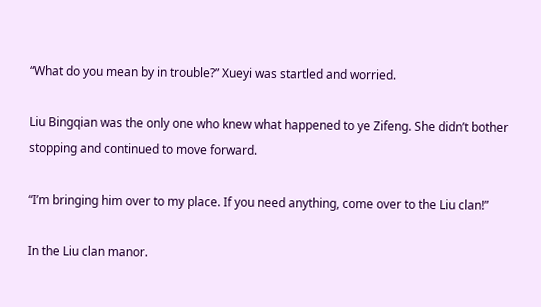“What do you mean by in trouble?” Xueyi was startled and worried.

Liu Bingqian was the only one who knew what happened to ye Zifeng. She didn’t bother stopping and continued to move forward.

“I’m bringing him over to my place. If you need anything, come over to the Liu clan!”

In the Liu clan manor.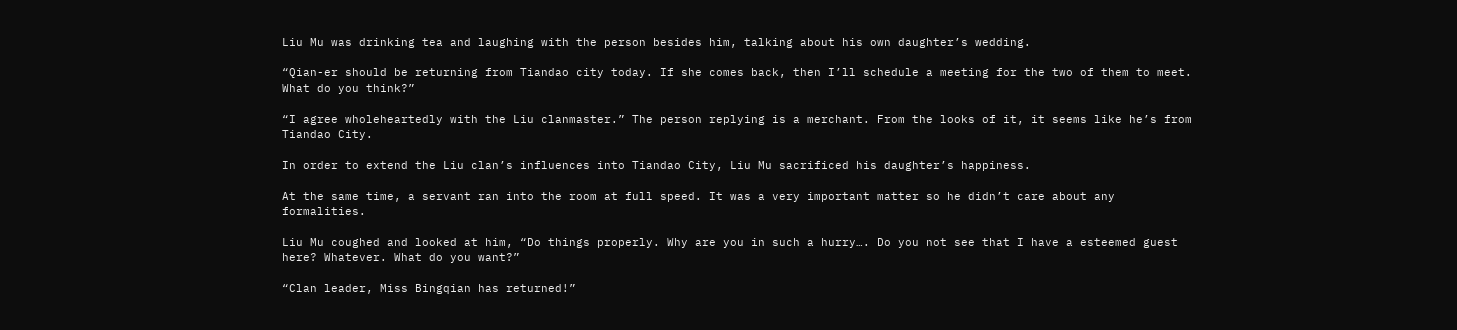Liu Mu was drinking tea and laughing with the person besides him, talking about his own daughter’s wedding.

“Qian-er should be returning from Tiandao city today. If she comes back, then I’ll schedule a meeting for the two of them to meet. What do you think?”

“I agree wholeheartedly with the Liu clanmaster.” The person replying is a merchant. From the looks of it, it seems like he’s from Tiandao City.

In order to extend the Liu clan’s influences into Tiandao City, Liu Mu sacrificed his daughter’s happiness.

At the same time, a servant ran into the room at full speed. It was a very important matter so he didn’t care about any formalities.

Liu Mu coughed and looked at him, “Do things properly. Why are you in such a hurry…. Do you not see that I have a esteemed guest here? Whatever. What do you want?”

“Clan leader, Miss Bingqian has returned!”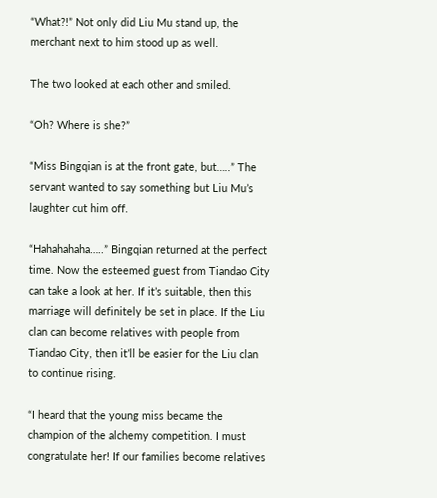“What?!” Not only did Liu Mu stand up, the merchant next to him stood up as well.

The two looked at each other and smiled.

“Oh? Where is she?”

“Miss Bingqian is at the front gate, but…..” The servant wanted to say something but Liu Mu’s laughter cut him off.

“Hahahahaha…..” Bingqian returned at the perfect time. Now the esteemed guest from Tiandao City can take a look at her. If it’s suitable, then this marriage will definitely be set in place. If the Liu clan can become relatives with people from Tiandao City, then it’ll be easier for the Liu clan to continue rising.

“I heard that the young miss became the champion of the alchemy competition. I must congratulate her! If our families become relatives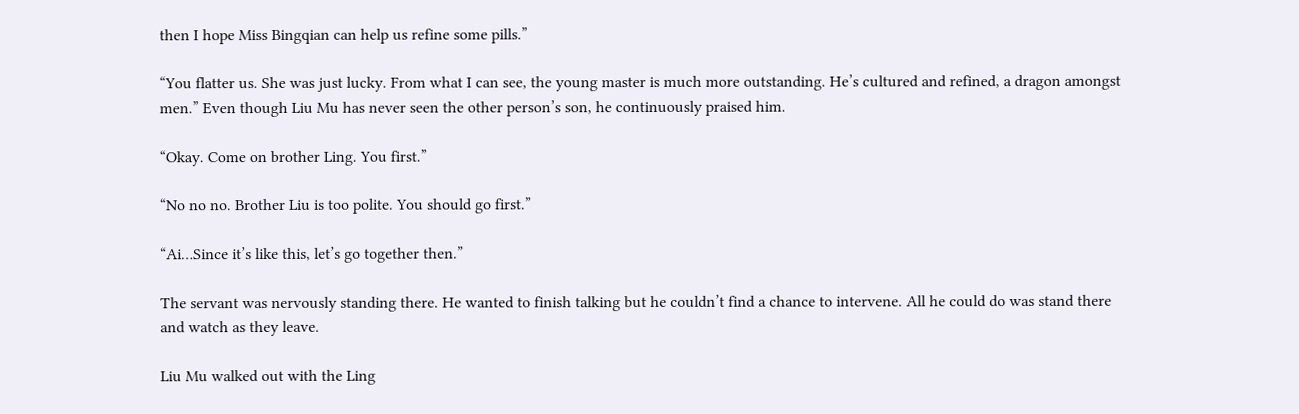then I hope Miss Bingqian can help us refine some pills.”

“You flatter us. She was just lucky. From what I can see, the young master is much more outstanding. He’s cultured and refined, a dragon amongst men.” Even though Liu Mu has never seen the other person’s son, he continuously praised him.

“Okay. Come on brother Ling. You first.”

“No no no. Brother Liu is too polite. You should go first.”

“Ai…Since it’s like this, let’s go together then.”

The servant was nervously standing there. He wanted to finish talking but he couldn’t find a chance to intervene. All he could do was stand there and watch as they leave.

Liu Mu walked out with the Ling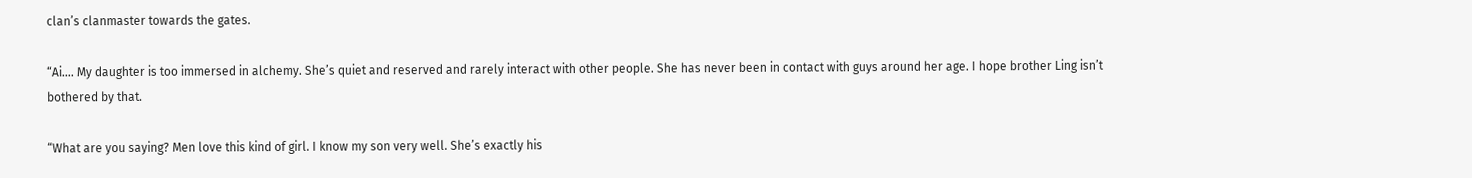clan’s clanmaster towards the gates.

“Ai…. My daughter is too immersed in alchemy. She’s quiet and reserved and rarely interact with other people. She has never been in contact with guys around her age. I hope brother Ling isn’t bothered by that.

“What are you saying? Men love this kind of girl. I know my son very well. She’s exactly his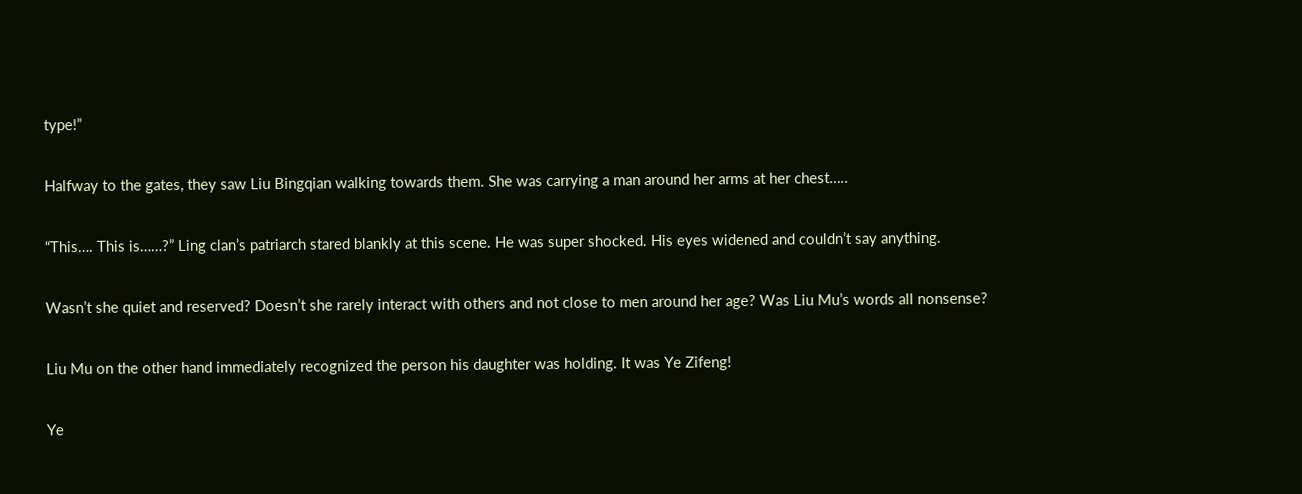type!”

Halfway to the gates, they saw Liu Bingqian walking towards them. She was carrying a man around her arms at her chest…..

“This…. This is……?” Ling clan’s patriarch stared blankly at this scene. He was super shocked. His eyes widened and couldn’t say anything.

Wasn’t she quiet and reserved? Doesn’t she rarely interact with others and not close to men around her age? Was Liu Mu’s words all nonsense?

Liu Mu on the other hand immediately recognized the person his daughter was holding. It was Ye Zifeng!

Ye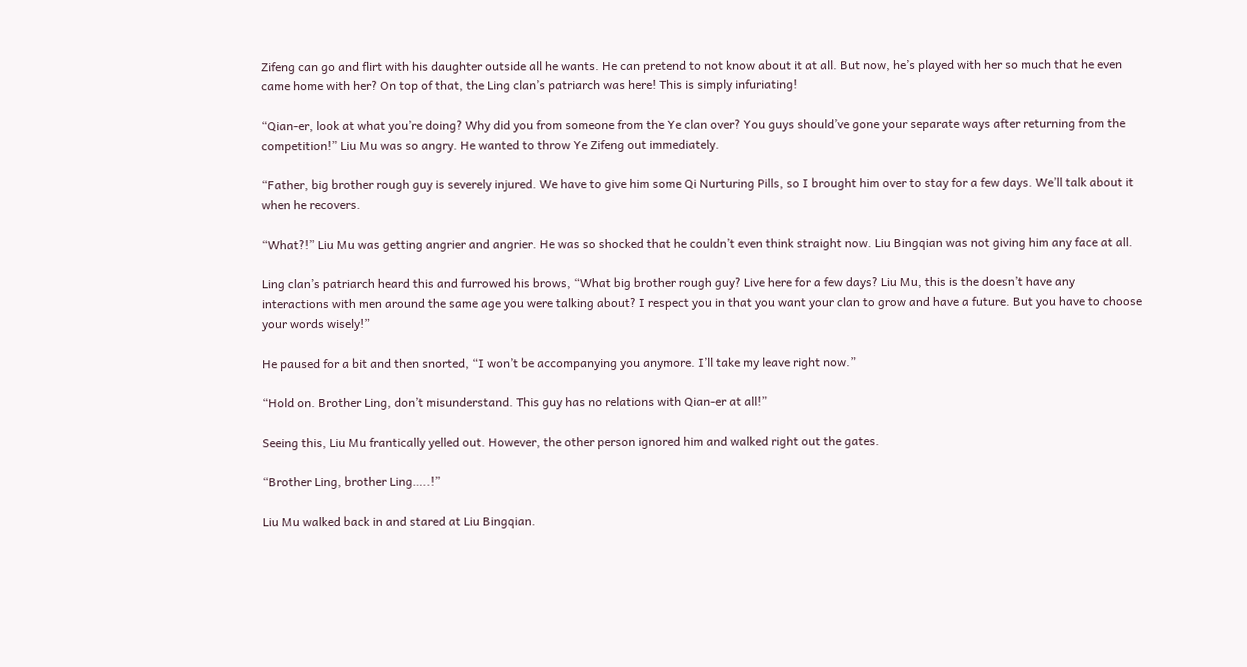Zifeng can go and flirt with his daughter outside all he wants. He can pretend to not know about it at all. But now, he’s played with her so much that he even came home with her? On top of that, the Ling clan’s patriarch was here! This is simply infuriating!

“Qian-er, look at what you’re doing? Why did you from someone from the Ye clan over? You guys should’ve gone your separate ways after returning from the competition!” Liu Mu was so angry. He wanted to throw Ye Zifeng out immediately.

“Father, big brother rough guy is severely injured. We have to give him some Qi Nurturing Pills, so I brought him over to stay for a few days. We’ll talk about it when he recovers.

“What?!” Liu Mu was getting angrier and angrier. He was so shocked that he couldn’t even think straight now. Liu Bingqian was not giving him any face at all.

Ling clan’s patriarch heard this and furrowed his brows, “What big brother rough guy? Live here for a few days? Liu Mu, this is the doesn’t have any interactions with men around the same age you were talking about? I respect you in that you want your clan to grow and have a future. But you have to choose your words wisely!”

He paused for a bit and then snorted, “I won’t be accompanying you anymore. I’ll take my leave right now.”

“Hold on. Brother Ling, don’t misunderstand. This guy has no relations with Qian-er at all!”

Seeing this, Liu Mu frantically yelled out. However, the other person ignored him and walked right out the gates.

“Brother Ling, brother Ling…..!”

Liu Mu walked back in and stared at Liu Bingqian.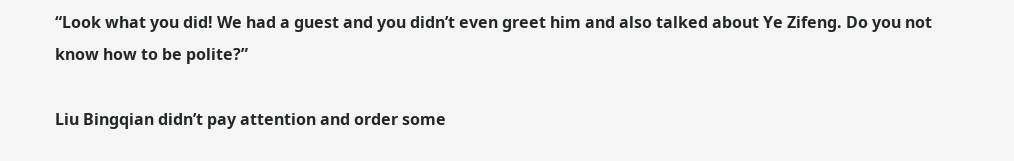“Look what you did! We had a guest and you didn’t even greet him and also talked about Ye Zifeng. Do you not know how to be polite?”

Liu Bingqian didn’t pay attention and order some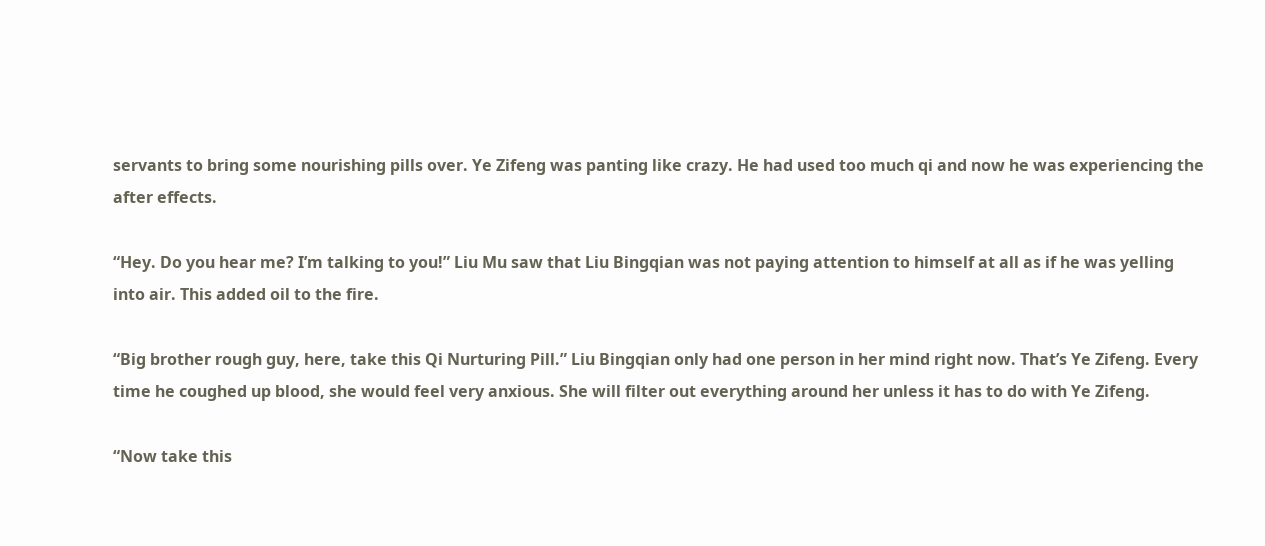servants to bring some nourishing pills over. Ye Zifeng was panting like crazy. He had used too much qi and now he was experiencing the after effects.

“Hey. Do you hear me? I’m talking to you!” Liu Mu saw that Liu Bingqian was not paying attention to himself at all as if he was yelling into air. This added oil to the fire.

“Big brother rough guy, here, take this Qi Nurturing Pill.” Liu Bingqian only had one person in her mind right now. That’s Ye Zifeng. Every time he coughed up blood, she would feel very anxious. She will filter out everything around her unless it has to do with Ye Zifeng.

“Now take this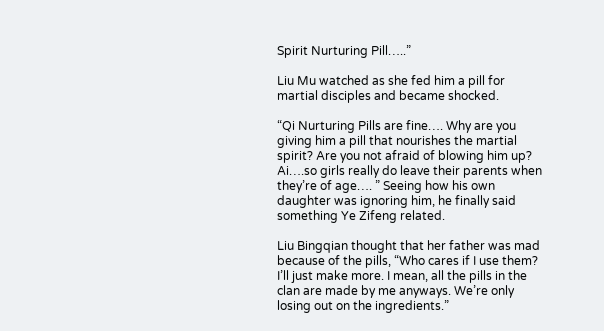Spirit Nurturing Pill…..”

Liu Mu watched as she fed him a pill for martial disciples and became shocked.

“Qi Nurturing Pills are fine…. Why are you giving him a pill that nourishes the martial spirit? Are you not afraid of blowing him up? Ai….so girls really do leave their parents when they’re of age…. ” Seeing how his own daughter was ignoring him, he finally said something Ye Zifeng related.

Liu Bingqian thought that her father was mad because of the pills, “Who cares if I use them? I’ll just make more. I mean, all the pills in the clan are made by me anyways. We’re only losing out on the ingredients.”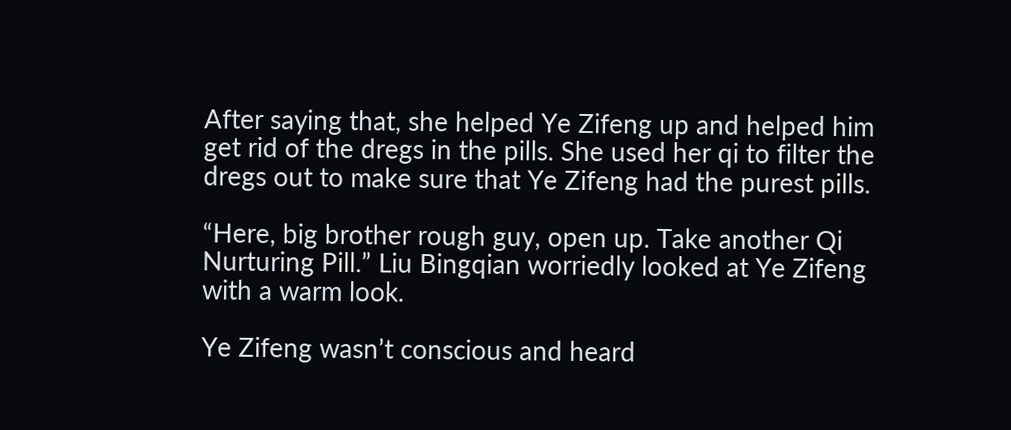After saying that, she helped Ye Zifeng up and helped him get rid of the dregs in the pills. She used her qi to filter the dregs out to make sure that Ye Zifeng had the purest pills.

“Here, big brother rough guy, open up. Take another Qi Nurturing Pill.” Liu Bingqian worriedly looked at Ye Zifeng with a warm look.

Ye Zifeng wasn’t conscious and heard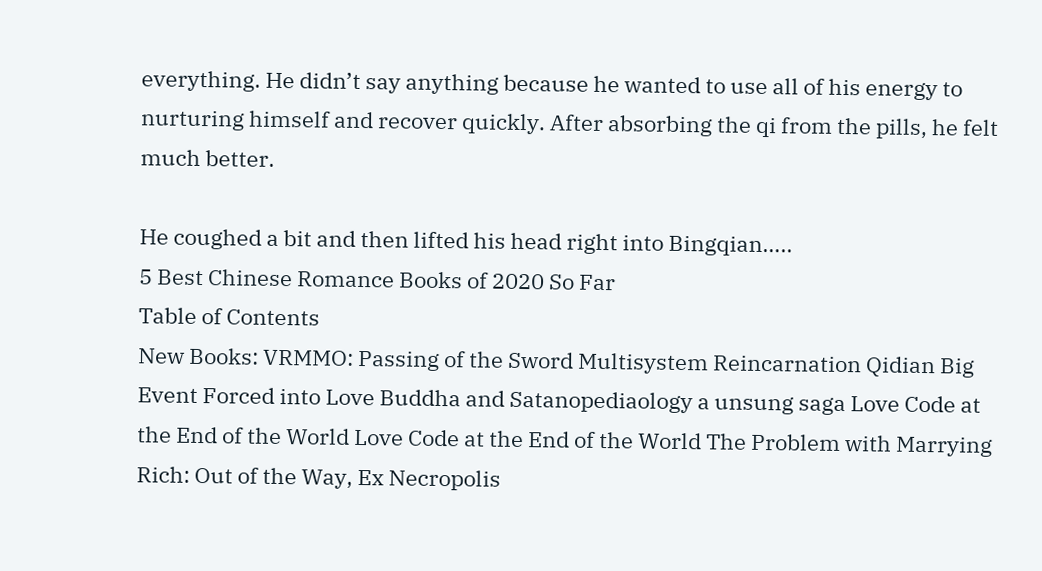everything. He didn’t say anything because he wanted to use all of his energy to nurturing himself and recover quickly. After absorbing the qi from the pills, he felt much better.

He coughed a bit and then lifted his head right into Bingqian…..
5 Best Chinese Romance Books of 2020 So Far
Table of Contents
New Books: VRMMO: Passing of the Sword Multisystem Reincarnation Qidian Big Event Forced into Love Buddha and Satanopediaology a unsung saga Love Code at the End of the World Love Code at the End of the World The Problem with Marrying Rich: Out of the Way, Ex Necropolis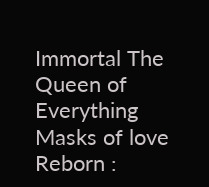Immortal The Queen of Everything Masks of love Reborn :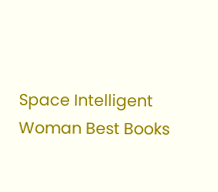Space Intelligent Woman Best Books